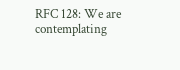RFC 128: We are contemplating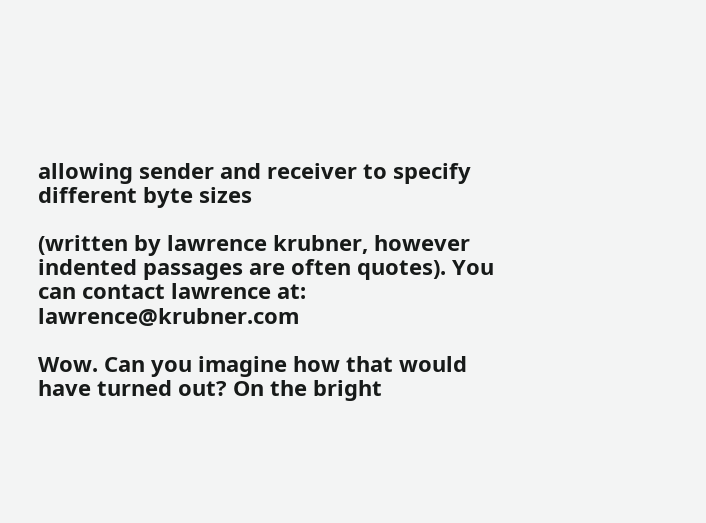allowing sender and receiver to specify different byte sizes

(written by lawrence krubner, however indented passages are often quotes). You can contact lawrence at: lawrence@krubner.com

Wow. Can you imagine how that would have turned out? On the bright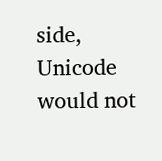side, Unicode would not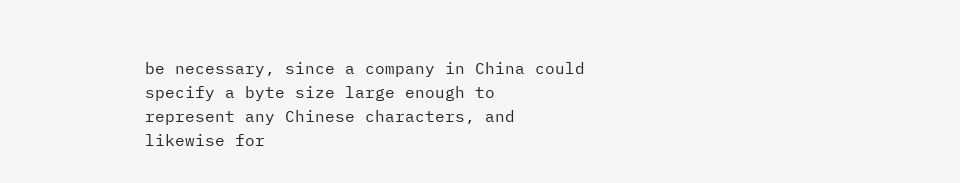be necessary, since a company in China could specify a byte size large enough to represent any Chinese characters, and likewise for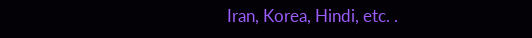Iran, Korea, Hindi, etc. .